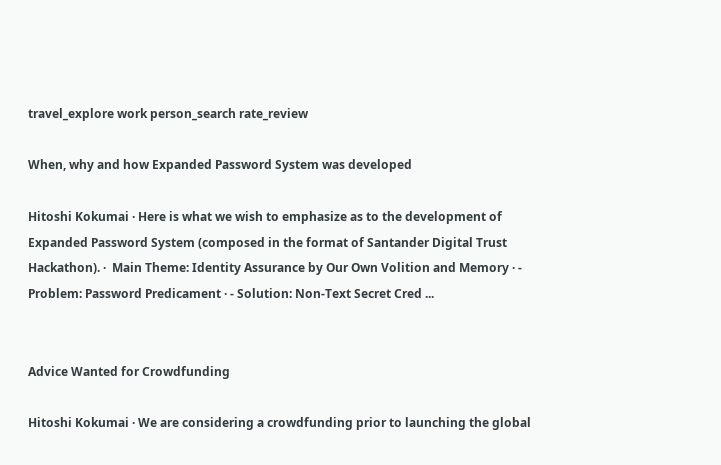travel_explore work person_search rate_review

When, why and how Expanded Password System was developed

Hitoshi Kokumai · Here is what we wish to emphasize as to the development of Expanded Password System (composed in the format of Santander Digital Trust Hackathon). ·  Main Theme: Identity Assurance by Our Own Volition and Memory · - Problem: Password Predicament · - Solution: Non-Text Secret Cred ...


Advice Wanted for Crowdfunding

Hitoshi Kokumai · We are considering a crowdfunding prior to launching the global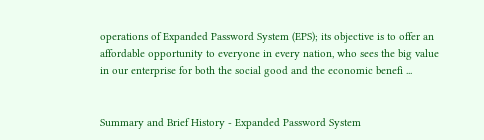operations of Expanded Password System (EPS); its objective is to offer an affordable opportunity to everyone in every nation, who sees the big value in our enterprise for both the social good and the economic benefi ...


Summary and Brief History - Expanded Password System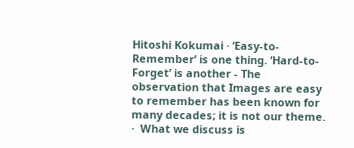Hitoshi Kokumai · ‘Easy-to-Remember’ is one thing. ‘Hard-to-Forget’ is another - The observation that Images are easy to remember has been known for many decades; it is not our theme. ·  What we discuss is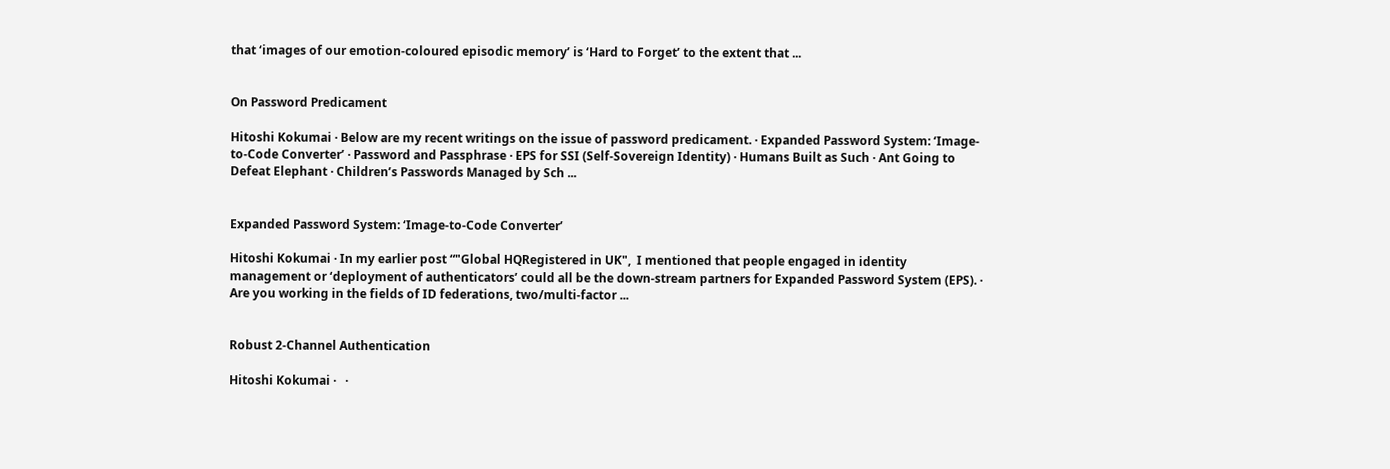that ‘images of our emotion-coloured episodic memory’ is ‘Hard to Forget’ to the extent that ...


On Password Predicament

Hitoshi Kokumai · Below are my recent writings on the issue of password predicament. · Expanded Password System: ‘Image-to-Code Converter’ · Password and Passphrase · EPS for SSI (Self-Sovereign Identity) · Humans Built as Such · Ant Going to Defeat Elephant · Children’s Passwords Managed by Sch ...


Expanded Password System: ‘Image-to-Code Converter’

Hitoshi Kokumai · In my earlier post “"Global HQRegistered in UK",  I mentioned that people engaged in identity management or ‘deployment of authenticators’ could all be the down-stream partners for Expanded Password System (EPS). · Are you working in the fields of ID federations, two/multi-factor ...


Robust 2-Channel Authentication

Hitoshi Kokumai ·   ·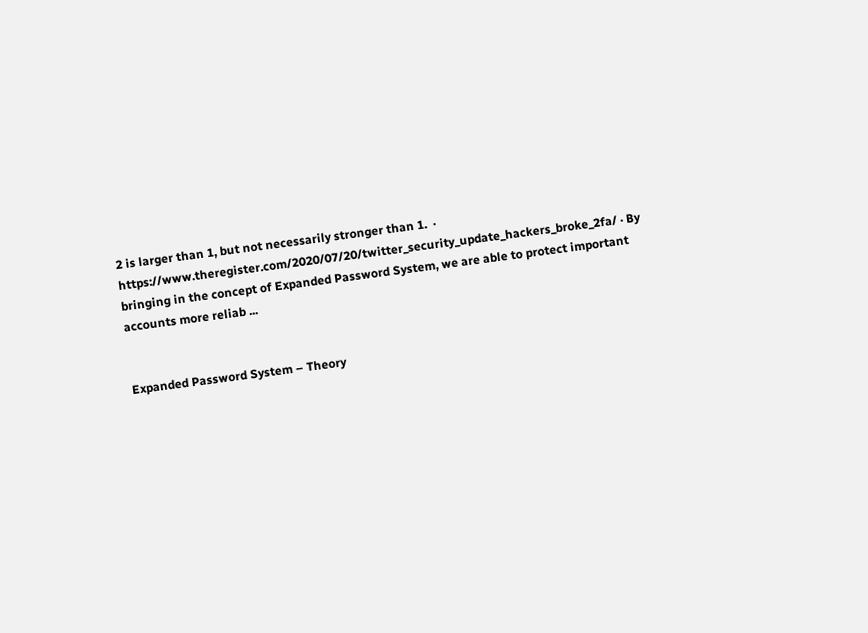2 is larger than 1, but not necessarily stronger than 1.  · https://www.theregister.com/2020/07/20/twitter_security_update_hackers_broke_2fa/ · By bringing in the concept of Expanded Password System, we are able to protect important accounts more reliab ...


Expanded Password System – Theory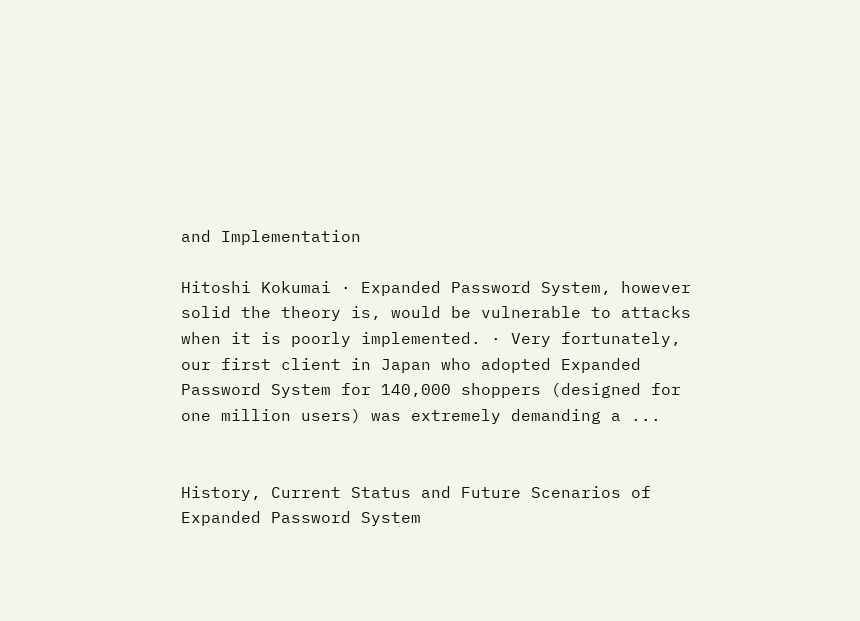and Implementation

Hitoshi Kokumai · Expanded Password System, however solid the theory is, would be vulnerable to attacks when it is poorly implemented. · Very fortunately, our first client in Japan who adopted Expanded Password System for 140,000 shoppers (designed for one million users) was extremely demanding a ...


History, Current Status and Future Scenarios of Expanded Password System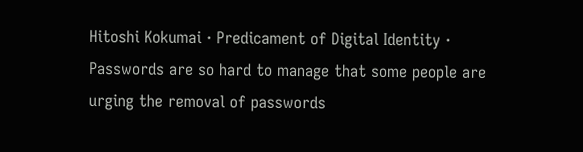Hitoshi Kokumai · Predicament of Digital Identity · Passwords are so hard to manage that some people are urging the removal of passwords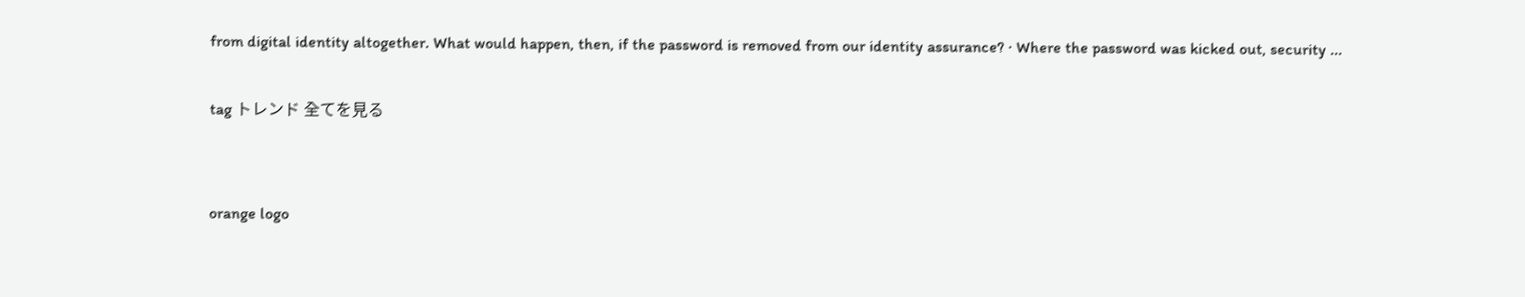from digital identity altogether. What would happen, then, if the password is removed from our identity assurance? · Where the password was kicked out, security ...

tag トレンド 全てを見る


orange logo